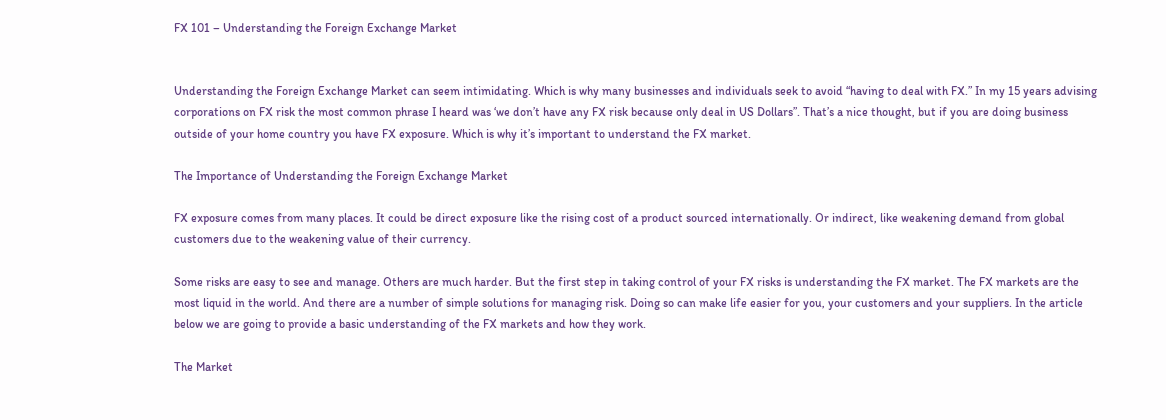FX 101 – Understanding the Foreign Exchange Market


Understanding the Foreign Exchange Market can seem intimidating. Which is why many businesses and individuals seek to avoid “having to deal with FX.” In my 15 years advising corporations on FX risk the most common phrase I heard was ‘we don’t have any FX risk because only deal in US Dollars”. That’s a nice thought, but if you are doing business outside of your home country you have FX exposure. Which is why it’s important to understand the FX market.

The Importance of Understanding the Foreign Exchange Market

FX exposure comes from many places. It could be direct exposure like the rising cost of a product sourced internationally. Or indirect, like weakening demand from global customers due to the weakening value of their currency.

Some risks are easy to see and manage. Others are much harder. But the first step in taking control of your FX risks is understanding the FX market. The FX markets are the most liquid in the world. And there are a number of simple solutions for managing risk. Doing so can make life easier for you, your customers and your suppliers. In the article below we are going to provide a basic understanding of the FX markets and how they work.

The Market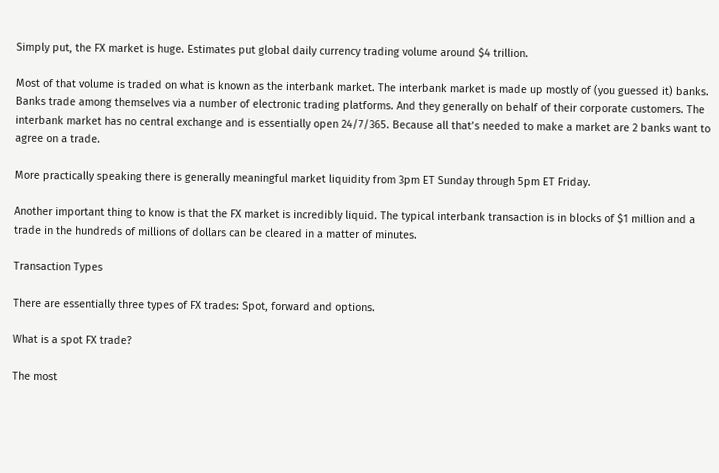Simply put, the FX market is huge. Estimates put global daily currency trading volume around $4 trillion.

Most of that volume is traded on what is known as the interbank market. The interbank market is made up mostly of (you guessed it) banks. Banks trade among themselves via a number of electronic trading platforms. And they generally on behalf of their corporate customers. The interbank market has no central exchange and is essentially open 24/7/365. Because all that’s needed to make a market are 2 banks want to agree on a trade.

More practically speaking there is generally meaningful market liquidity from 3pm ET Sunday through 5pm ET Friday.

Another important thing to know is that the FX market is incredibly liquid. The typical interbank transaction is in blocks of $1 million and a trade in the hundreds of millions of dollars can be cleared in a matter of minutes.

Transaction Types

There are essentially three types of FX trades: Spot, forward and options.

What is a spot FX trade?

The most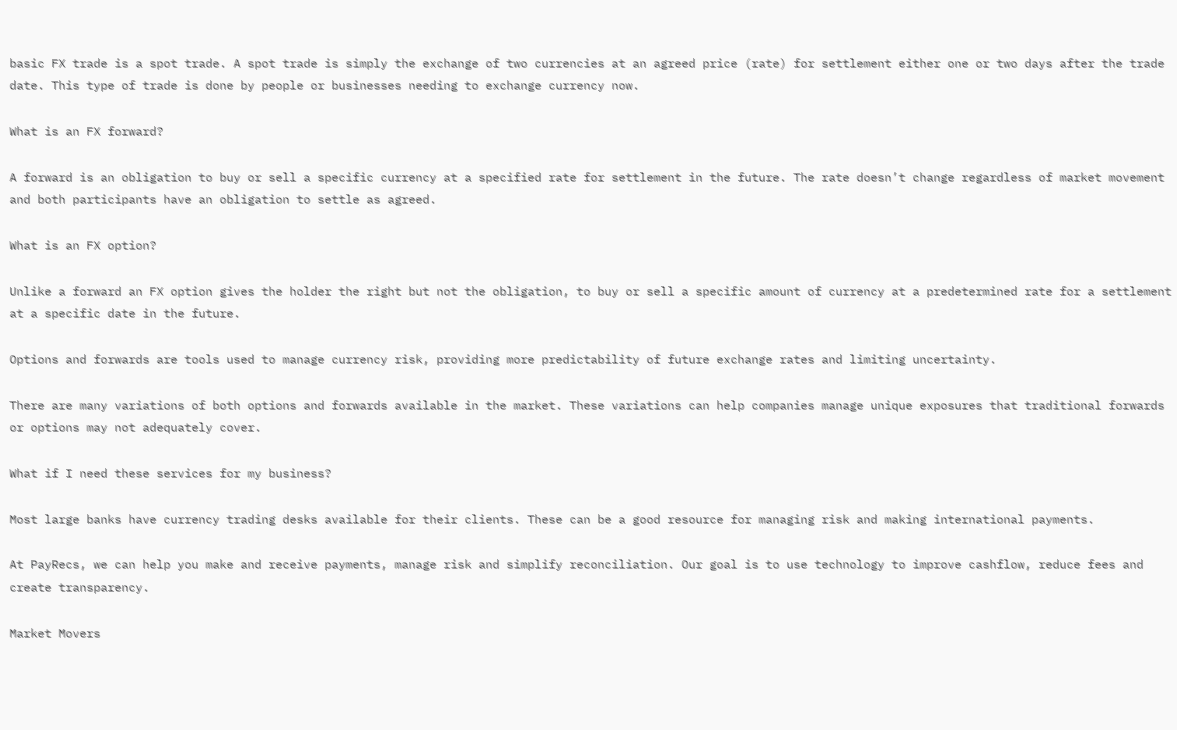basic FX trade is a spot trade. A spot trade is simply the exchange of two currencies at an agreed price (rate) for settlement either one or two days after the trade date. This type of trade is done by people or businesses needing to exchange currency now.

What is an FX forward?

A forward is an obligation to buy or sell a specific currency at a specified rate for settlement in the future. The rate doesn’t change regardless of market movement and both participants have an obligation to settle as agreed.

What is an FX option?

Unlike a forward an FX option gives the holder the right but not the obligation, to buy or sell a specific amount of currency at a predetermined rate for a settlement at a specific date in the future.

Options and forwards are tools used to manage currency risk, providing more predictability of future exchange rates and limiting uncertainty.

There are many variations of both options and forwards available in the market. These variations can help companies manage unique exposures that traditional forwards or options may not adequately cover.

What if I need these services for my business?

Most large banks have currency trading desks available for their clients. These can be a good resource for managing risk and making international payments.

At PayRecs, we can help you make and receive payments, manage risk and simplify reconciliation. Our goal is to use technology to improve cashflow, reduce fees and create transparency.

Market Movers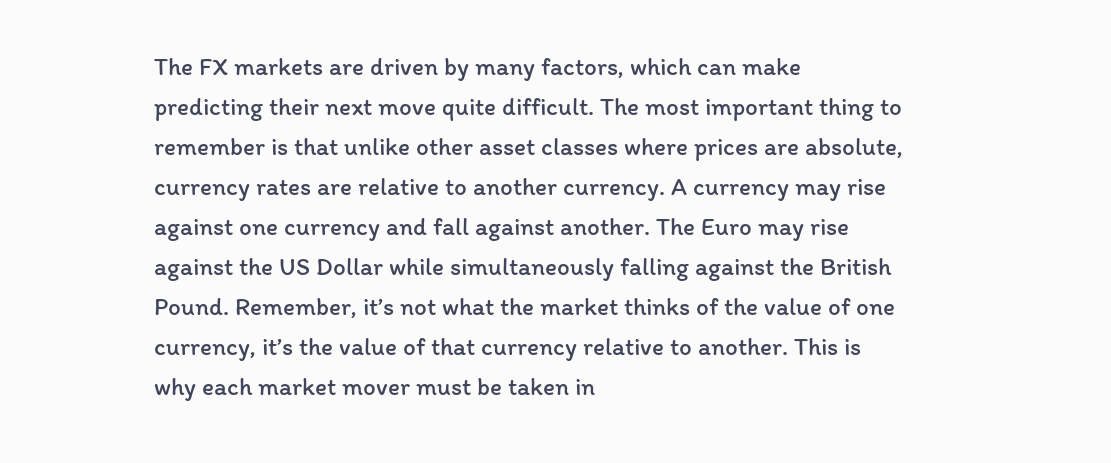The FX markets are driven by many factors, which can make predicting their next move quite difficult. The most important thing to remember is that unlike other asset classes where prices are absolute, currency rates are relative to another currency. A currency may rise against one currency and fall against another. The Euro may rise against the US Dollar while simultaneously falling against the British Pound. Remember, it’s not what the market thinks of the value of one currency, it’s the value of that currency relative to another. This is why each market mover must be taken in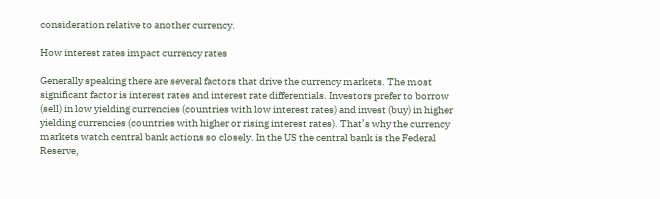consideration relative to another currency.

How interest rates impact currency rates

Generally speaking there are several factors that drive the currency markets. The most significant factor is interest rates and interest rate differentials. Investors prefer to borrow (sell) in low yielding currencies (countries with low interest rates) and invest (buy) in higher yielding currencies (countries with higher or rising interest rates). That’s why the currency markets watch central bank actions so closely. In the US the central bank is the Federal Reserve,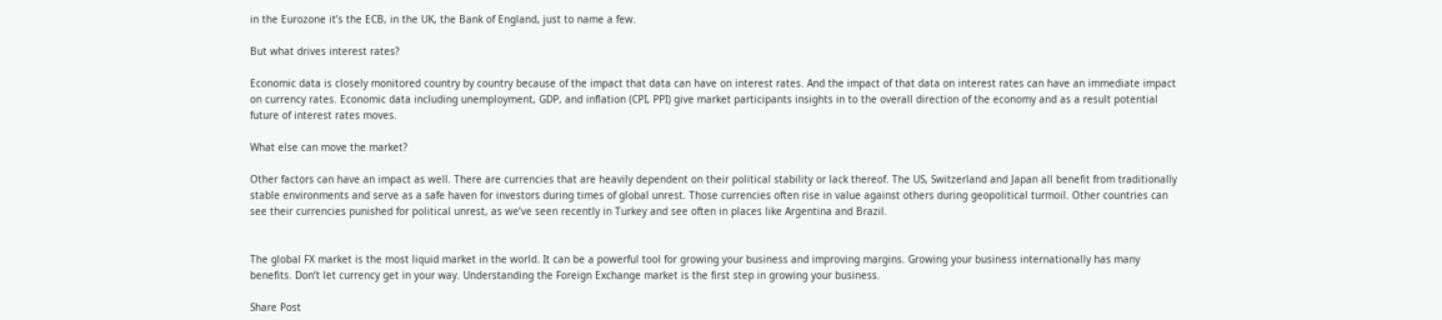in the Eurozone it’s the ECB, in the UK, the Bank of England, just to name a few.

But what drives interest rates?

Economic data is closely monitored country by country because of the impact that data can have on interest rates. And the impact of that data on interest rates can have an immediate impact on currency rates. Economic data including unemployment, GDP, and inflation (CPI, PPI) give market participants insights in to the overall direction of the economy and as a result potential future of interest rates moves.

What else can move the market?

Other factors can have an impact as well. There are currencies that are heavily dependent on their political stability or lack thereof. The US, Switzerland and Japan all benefit from traditionally stable environments and serve as a safe haven for investors during times of global unrest. Those currencies often rise in value against others during geopolitical turmoil. Other countries can see their currencies punished for political unrest, as we’ve seen recently in Turkey and see often in places like Argentina and Brazil.


The global FX market is the most liquid market in the world. It can be a powerful tool for growing your business and improving margins. Growing your business internationally has many benefits. Don’t let currency get in your way. Understanding the Foreign Exchange market is the first step in growing your business.

Share Post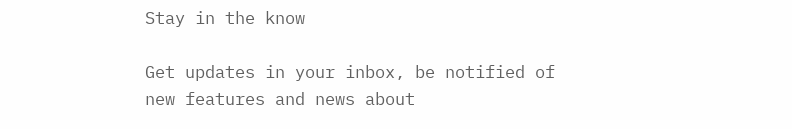Stay in the know

Get updates in your inbox, be notified of new features and news about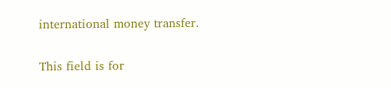international money transfer.

This field is for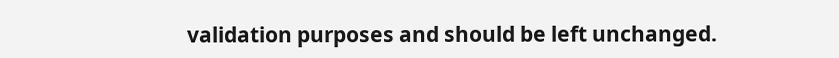validation purposes and should be left unchanged.